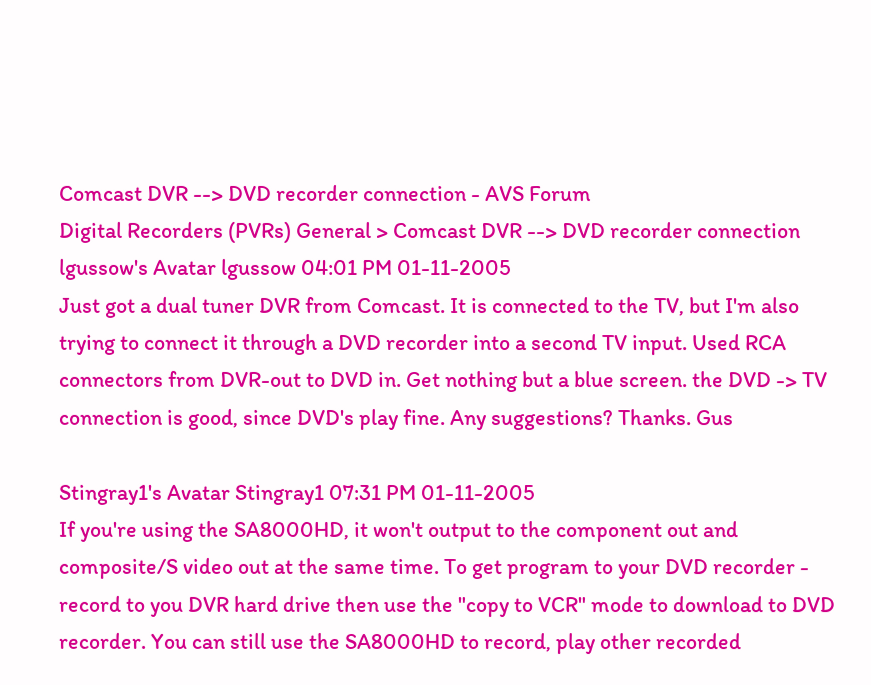Comcast DVR --> DVD recorder connection - AVS Forum
Digital Recorders (PVRs) General > Comcast DVR --> DVD recorder connection
lgussow's Avatar lgussow 04:01 PM 01-11-2005
Just got a dual tuner DVR from Comcast. It is connected to the TV, but I'm also trying to connect it through a DVD recorder into a second TV input. Used RCA connectors from DVR-out to DVD in. Get nothing but a blue screen. the DVD -> TV connection is good, since DVD's play fine. Any suggestions? Thanks. Gus

Stingray1's Avatar Stingray1 07:31 PM 01-11-2005
If you're using the SA8000HD, it won't output to the component out and composite/S video out at the same time. To get program to your DVD recorder - record to you DVR hard drive then use the "copy to VCR" mode to download to DVD recorder. You can still use the SA8000HD to record, play other recorded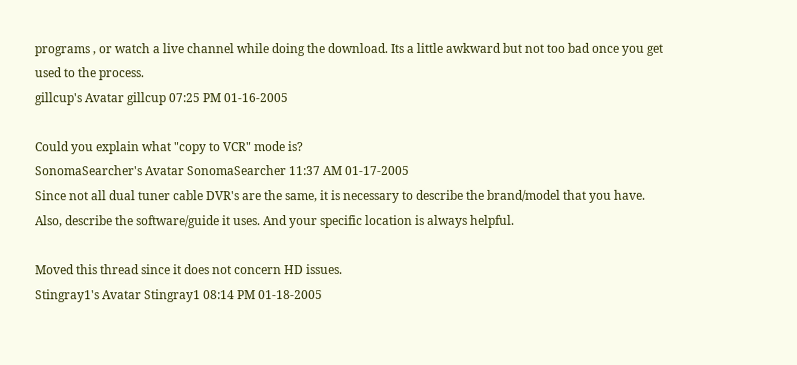programs , or watch a live channel while doing the download. Its a little awkward but not too bad once you get used to the process.
gillcup's Avatar gillcup 07:25 PM 01-16-2005

Could you explain what "copy to VCR" mode is?
SonomaSearcher's Avatar SonomaSearcher 11:37 AM 01-17-2005
Since not all dual tuner cable DVR's are the same, it is necessary to describe the brand/model that you have. Also, describe the software/guide it uses. And your specific location is always helpful.

Moved this thread since it does not concern HD issues.
Stingray1's Avatar Stingray1 08:14 PM 01-18-2005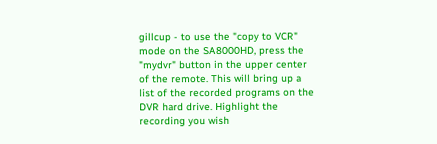gillcup - to use the "copy to VCR" mode on the SA8000HD, press the "mydvr" button in the upper center of the remote. This will bring up a list of the recorded programs on the DVR hard drive. Highlight the recording you wish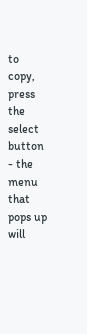to copy, press the select button - the menu that pops up will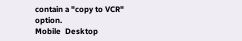contain a "copy to VCR" option.
Mobile  Desktop